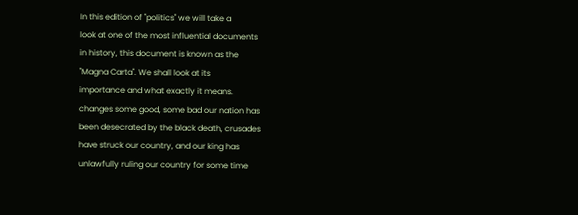In this edition of "politics" we will take a
look at one of the most influential documents
in history, this document is known as the
"Magna Carta". We shall look at its
importance and what exactly it means.
changes some good, some bad our nation has
been desecrated by the black death, crusades
have struck our country, and our king has
unlawfully ruling our country for some time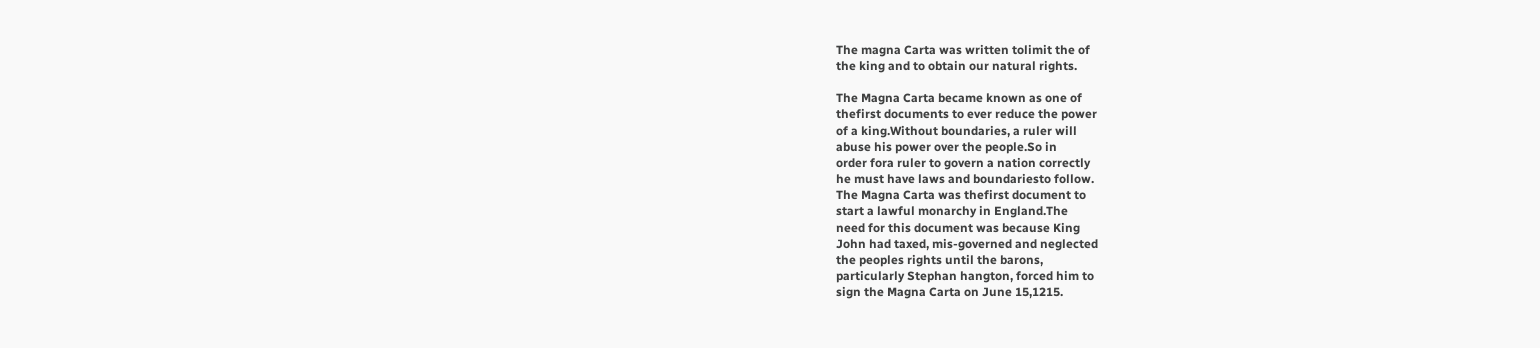The magna Carta was written tolimit the of
the king and to obtain our natural rights.

The Magna Carta became known as one of
thefirst documents to ever reduce the power
of a king.Without boundaries, a ruler will
abuse his power over the people.So in
order fora ruler to govern a nation correctly
he must have laws and boundariesto follow.
The Magna Carta was thefirst document to
start a lawful monarchy in England.The
need for this document was because King
John had taxed, mis-governed and neglected
the peoples rights until the barons,
particularly Stephan hangton, forced him to
sign the Magna Carta on June 15,1215.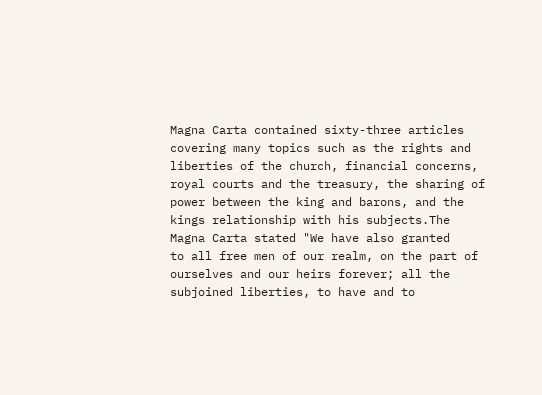Magna Carta contained sixty-three articles
covering many topics such as the rights and
liberties of the church, financial concerns,
royal courts and the treasury, the sharing of
power between the king and barons, and the
kings relationship with his subjects.The
Magna Carta stated "We have also granted
to all free men of our realm, on the part of
ourselves and our heirs forever; all the
subjoined liberties, to have and to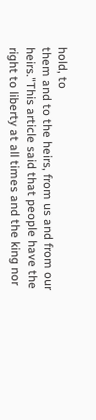hold, to
them and to the heirs, from us and from our
heirs."This article said that people have the
right to liberty at all times and the king nor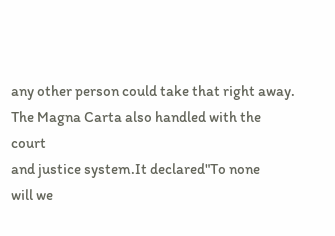any other person could take that right away.
The Magna Carta also handled with the court
and justice system.It declared"To none
will we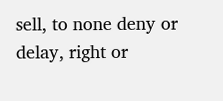sell, to none deny or delay, right or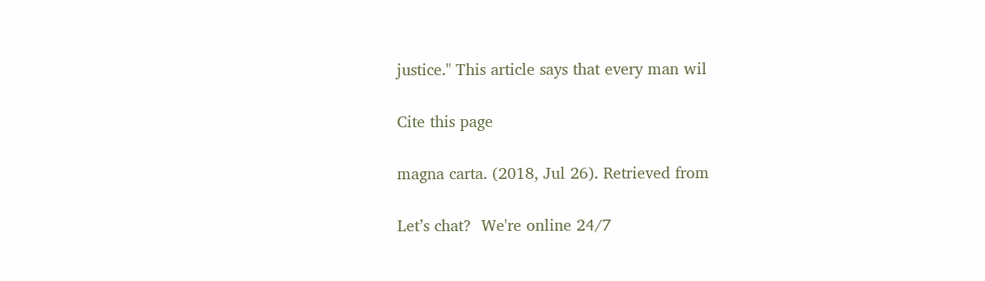justice." This article says that every man wil

Cite this page

magna carta. (2018, Jul 26). Retrieved from

Let’s chat?  We're online 24/7